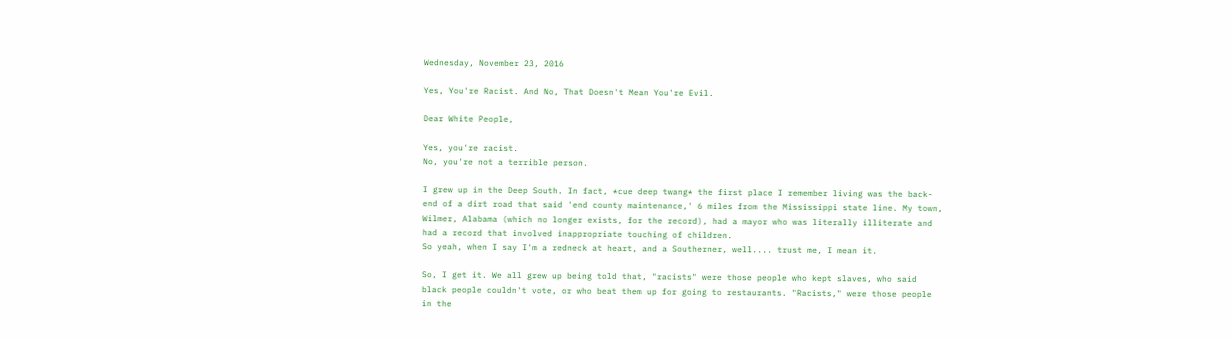Wednesday, November 23, 2016

Yes, You're Racist. And No, That Doesn't Mean You're Evil.

Dear White People,

Yes, you're racist.
No, you're not a terrible person.

I grew up in the Deep South. In fact, *cue deep twang* the first place I remember living was the back-end of a dirt road that said 'end county maintenance,' 6 miles from the Mississippi state line. My town, Wilmer, Alabama (which no longer exists, for the record), had a mayor who was literally illiterate and had a record that involved inappropriate touching of children.
So yeah, when I say I'm a redneck at heart, and a Southerner, well.... trust me, I mean it.

So, I get it. We all grew up being told that, "racists" were those people who kept slaves, who said black people couldn't vote, or who beat them up for going to restaurants. "Racists," were those people in the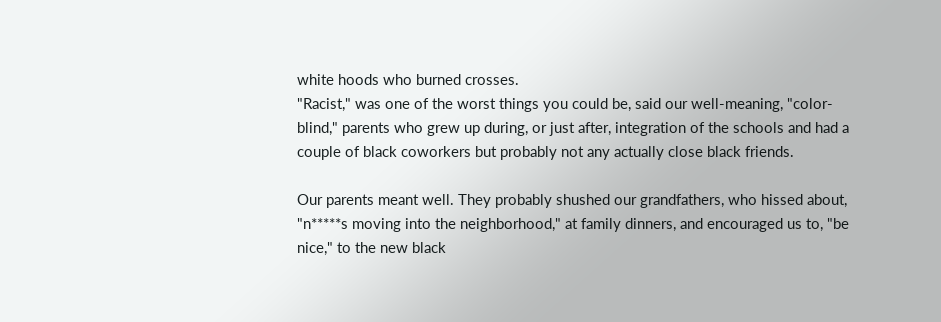white hoods who burned crosses.
"Racist," was one of the worst things you could be, said our well-meaning, "color-blind," parents who grew up during, or just after, integration of the schools and had a couple of black coworkers but probably not any actually close black friends.

Our parents meant well. They probably shushed our grandfathers, who hissed about, "n*****s moving into the neighborhood," at family dinners, and encouraged us to, "be nice," to the new black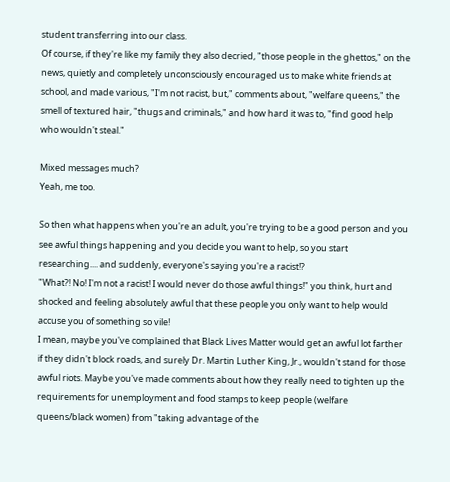student transferring into our class.
Of course, if they're like my family they also decried, "those people in the ghettos," on the news, quietly and completely unconsciously encouraged us to make white friends at school, and made various, "I'm not racist, but," comments about, "welfare queens," the smell of textured hair, "thugs and criminals," and how hard it was to, "find good help who wouldn't steal."

Mixed messages much?
Yeah, me too.

So then what happens when you're an adult, you're trying to be a good person and you see awful things happening and you decide you want to help, so you start researching.... and suddenly, everyone's saying you're a racist!?
"What?! No! I'm not a racist! I would never do those awful things!" you think, hurt and shocked and feeling absolutely awful that these people you only want to help would accuse you of something so vile!
I mean, maybe you've complained that Black Lives Matter would get an awful lot farther if they didn't block roads, and surely Dr. Martin Luther King, Jr., wouldn't stand for those awful riots. Maybe you've made comments about how they really need to tighten up the requirements for unemployment and food stamps to keep people (welfare queens/black women) from "taking advantage of the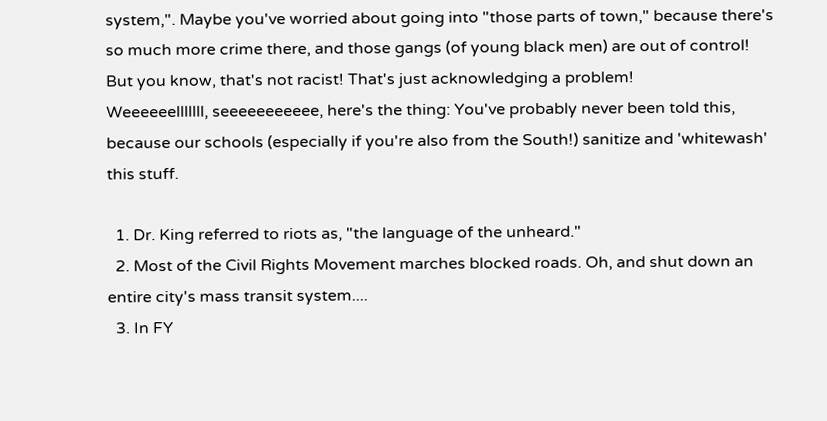system,". Maybe you've worried about going into "those parts of town," because there's so much more crime there, and those gangs (of young black men) are out of control! But you know, that's not racist! That's just acknowledging a problem!
Weeeeeelllllll, seeeeeeeeeee, here's the thing: You've probably never been told this, because our schools (especially if you're also from the South!) sanitize and 'whitewash' this stuff.

  1. Dr. King referred to riots as, "the language of the unheard."
  2. Most of the Civil Rights Movement marches blocked roads. Oh, and shut down an entire city's mass transit system....
  3. In FY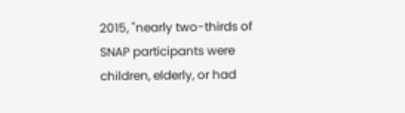2015, "nearly two-thirds of SNAP participants were children, elderly, or had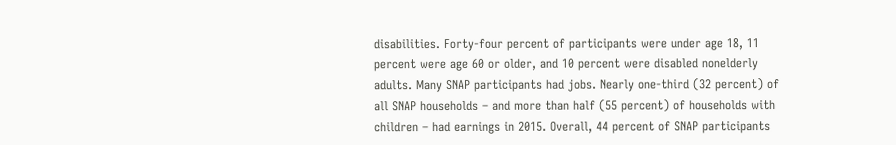disabilities. Forty-four percent of participants were under age 18, 11 percent were age 60 or older, and 10 percent were disabled nonelderly adults. Many SNAP participants had jobs. Nearly one-third (32 percent) of all SNAP households – and more than half (55 percent) of households with children – had earnings in 2015. Overall, 44 percent of SNAP participants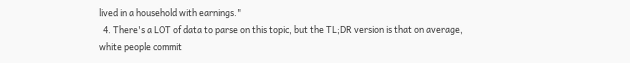lived in a household with earnings."
  4. There's a LOT of data to parse on this topic, but the TL;DR version is that on average, white people commit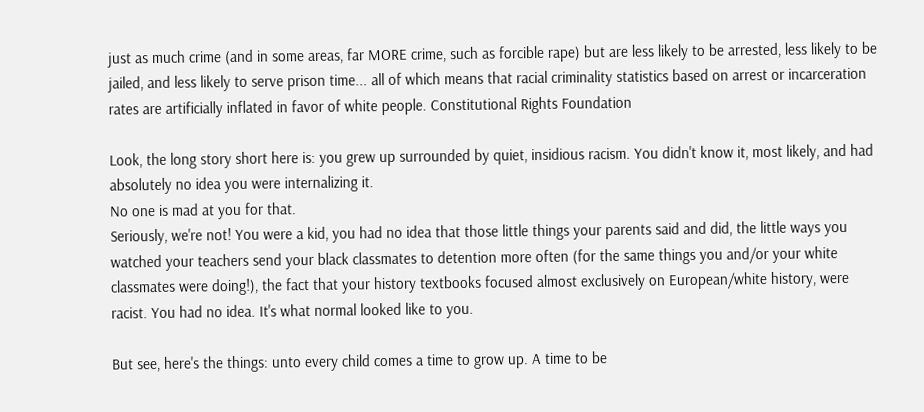just as much crime (and in some areas, far MORE crime, such as forcible rape) but are less likely to be arrested, less likely to be jailed, and less likely to serve prison time... all of which means that racial criminality statistics based on arrest or incarceration rates are artificially inflated in favor of white people. Constitutional Rights Foundation

Look, the long story short here is: you grew up surrounded by quiet, insidious racism. You didn't know it, most likely, and had absolutely no idea you were internalizing it.
No one is mad at you for that.
Seriously, we're not! You were a kid, you had no idea that those little things your parents said and did, the little ways you watched your teachers send your black classmates to detention more often (for the same things you and/or your white classmates were doing!), the fact that your history textbooks focused almost exclusively on European/white history, were racist. You had no idea. It's what normal looked like to you.

But see, here's the things: unto every child comes a time to grow up. A time to be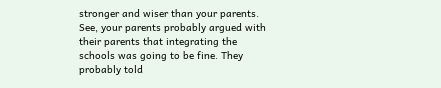stronger and wiser than your parents. See, your parents probably argued with their parents that integrating the schools was going to be fine. They probably told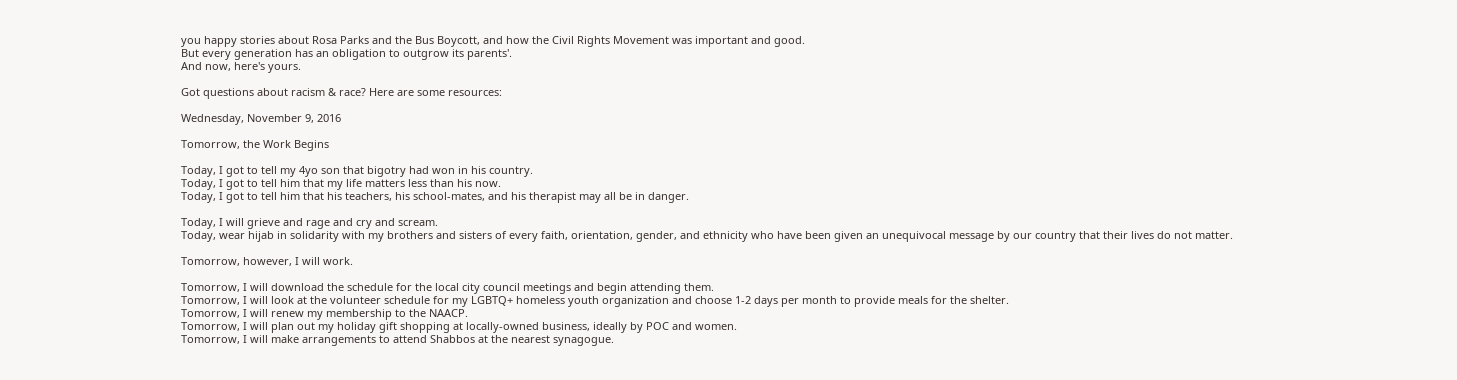you happy stories about Rosa Parks and the Bus Boycott, and how the Civil Rights Movement was important and good.
But every generation has an obligation to outgrow its parents'.
And now, here's yours.

Got questions about racism & race? Here are some resources:

Wednesday, November 9, 2016

Tomorrow, the Work Begins

Today, I got to tell my 4yo son that bigotry had won in his country.
Today, I got to tell him that my life matters less than his now.
Today, I got to tell him that his teachers, his school-mates, and his therapist may all be in danger.

Today, I will grieve and rage and cry and scream.
Today, wear hijab in solidarity with my brothers and sisters of every faith, orientation, gender, and ethnicity who have been given an unequivocal message by our country that their lives do not matter.

Tomorrow, however, I will work.

Tomorrow, I will download the schedule for the local city council meetings and begin attending them.
Tomorrow, I will look at the volunteer schedule for my LGBTQ+ homeless youth organization and choose 1-2 days per month to provide meals for the shelter.
Tomorrow, I will renew my membership to the NAACP.
Tomorrow, I will plan out my holiday gift shopping at locally-owned business, ideally by POC and women.
Tomorrow, I will make arrangements to attend Shabbos at the nearest synagogue.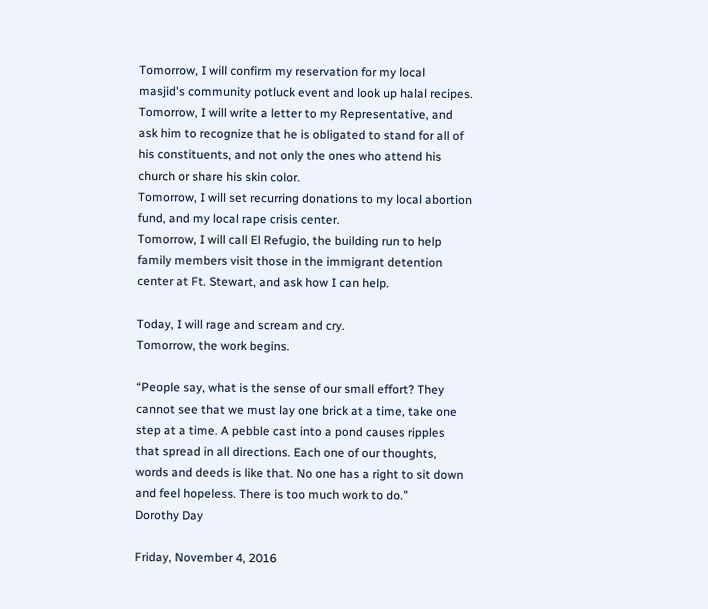Tomorrow, I will confirm my reservation for my local masjid's community potluck event and look up halal recipes.
Tomorrow, I will write a letter to my Representative, and ask him to recognize that he is obligated to stand for all of his constituents, and not only the ones who attend his church or share his skin color.
Tomorrow, I will set recurring donations to my local abortion fund, and my local rape crisis center.
Tomorrow, I will call El Refugio, the building run to help family members visit those in the immigrant detention center at Ft. Stewart, and ask how I can help.

Today, I will rage and scream and cry.
Tomorrow, the work begins.

“People say, what is the sense of our small effort? They cannot see that we must lay one brick at a time, take one step at a time. A pebble cast into a pond causes ripples that spread in all directions. Each one of our thoughts, words and deeds is like that. No one has a right to sit down and feel hopeless. There is too much work to do.”
Dorothy Day

Friday, November 4, 2016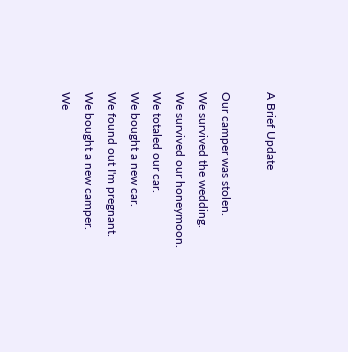A Brief Update

Our camper was stolen.
We survived the wedding.
We survived our honeymoon.
We totaled our car.
We bought a new car.
We found out I'm pregnant.
We bought a new camper.
We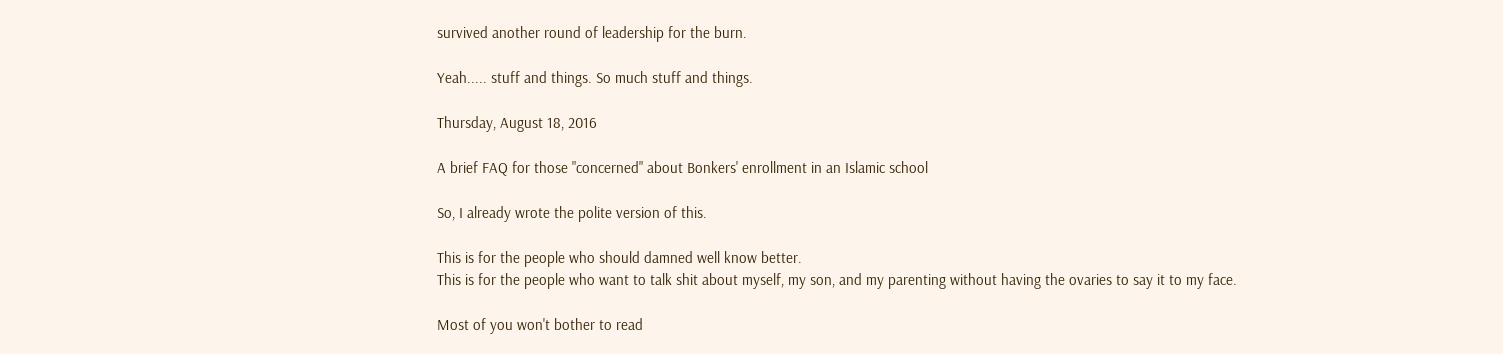survived another round of leadership for the burn.

Yeah..... stuff and things. So much stuff and things.

Thursday, August 18, 2016

A brief FAQ for those "concerned" about Bonkers' enrollment in an Islamic school

So, I already wrote the polite version of this.

This is for the people who should damned well know better.
This is for the people who want to talk shit about myself, my son, and my parenting without having the ovaries to say it to my face.

Most of you won't bother to read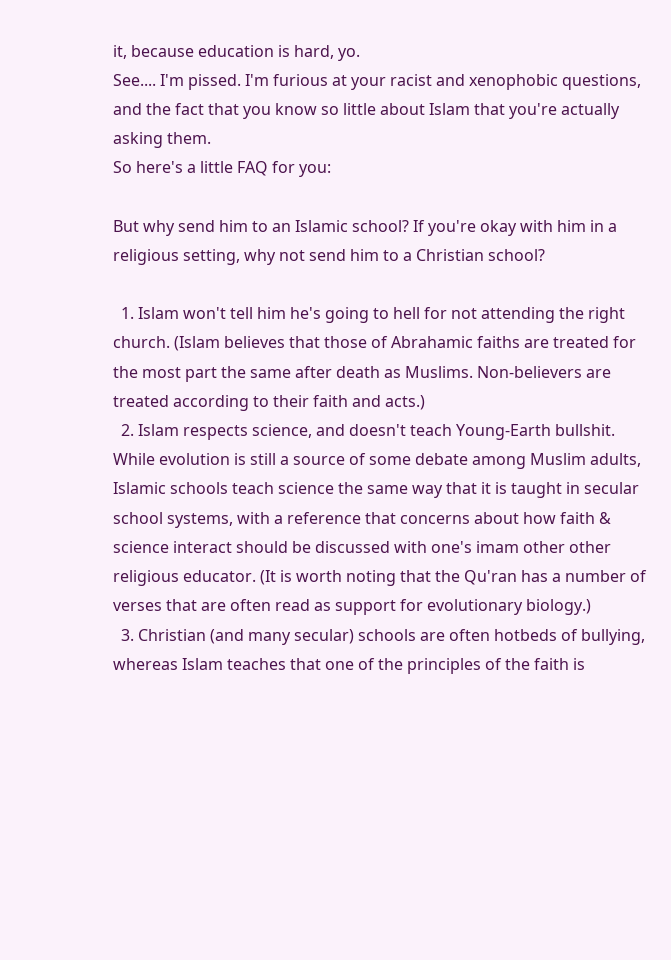it, because education is hard, yo.
See.... I'm pissed. I'm furious at your racist and xenophobic questions, and the fact that you know so little about Islam that you're actually asking them.
So here's a little FAQ for you:

But why send him to an Islamic school? If you're okay with him in a religious setting, why not send him to a Christian school?

  1. Islam won't tell him he's going to hell for not attending the right church. (Islam believes that those of Abrahamic faiths are treated for the most part the same after death as Muslims. Non-believers are treated according to their faith and acts.)
  2. Islam respects science, and doesn't teach Young-Earth bullshit. While evolution is still a source of some debate among Muslim adults, Islamic schools teach science the same way that it is taught in secular school systems, with a reference that concerns about how faith & science interact should be discussed with one's imam other other religious educator. (It is worth noting that the Qu'ran has a number of verses that are often read as support for evolutionary biology.)
  3. Christian (and many secular) schools are often hotbeds of bullying, whereas Islam teaches that one of the principles of the faith is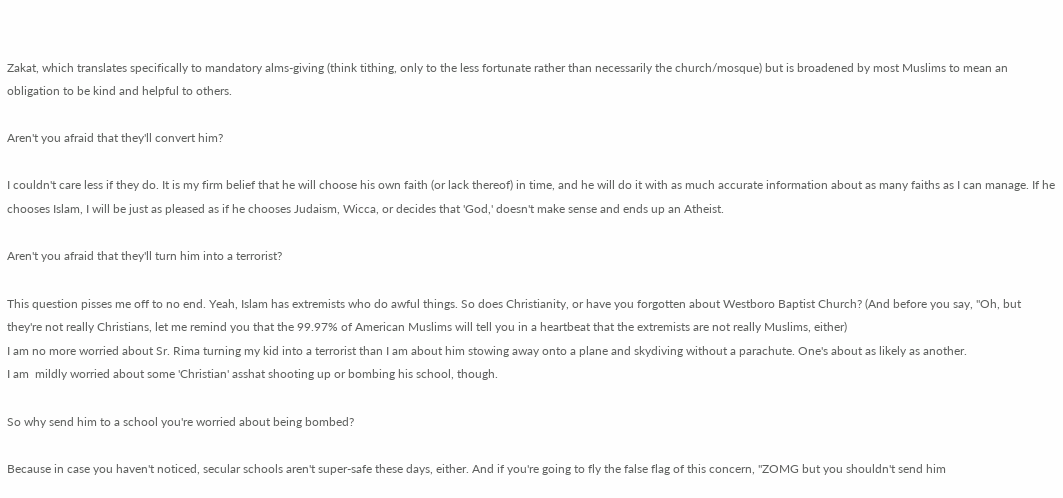Zakat, which translates specifically to mandatory alms-giving (think tithing, only to the less fortunate rather than necessarily the church/mosque) but is broadened by most Muslims to mean an obligation to be kind and helpful to others.

Aren't you afraid that they'll convert him?

I couldn't care less if they do. It is my firm belief that he will choose his own faith (or lack thereof) in time, and he will do it with as much accurate information about as many faiths as I can manage. If he chooses Islam, I will be just as pleased as if he chooses Judaism, Wicca, or decides that 'God,' doesn't make sense and ends up an Atheist.

Aren't you afraid that they'll turn him into a terrorist?

This question pisses me off to no end. Yeah, Islam has extremists who do awful things. So does Christianity, or have you forgotten about Westboro Baptist Church? (And before you say, "Oh, but they're not really Christians, let me remind you that the 99.97% of American Muslims will tell you in a heartbeat that the extremists are not really Muslims, either)
I am no more worried about Sr. Rima turning my kid into a terrorist than I am about him stowing away onto a plane and skydiving without a parachute. One's about as likely as another.
I am  mildly worried about some 'Christian' asshat shooting up or bombing his school, though.

So why send him to a school you're worried about being bombed?

Because in case you haven't noticed, secular schools aren't super-safe these days, either. And if you're going to fly the false flag of this concern, "ZOMG but you shouldn't send him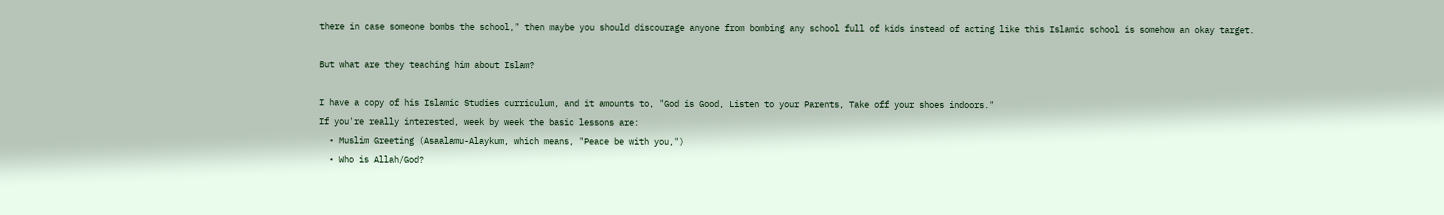there in case someone bombs the school," then maybe you should discourage anyone from bombing any school full of kids instead of acting like this Islamic school is somehow an okay target.

But what are they teaching him about Islam?

I have a copy of his Islamic Studies curriculum, and it amounts to, "God is Good, Listen to your Parents, Take off your shoes indoors."
If you're really interested, week by week the basic lessons are:
  • Muslim Greeting (Asaalamu-Alaykum, which means, "Peace be with you,")
  • Who is Allah/God?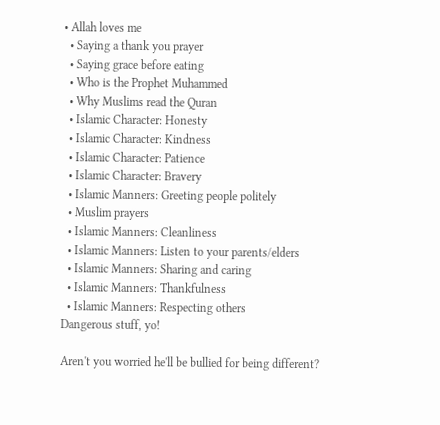• Allah loves me
  • Saying a thank you prayer
  • Saying grace before eating
  • Who is the Prophet Muhammed
  • Why Muslims read the Quran
  • Islamic Character: Honesty
  • Islamic Character: Kindness
  • Islamic Character: Patience
  • Islamic Character: Bravery
  • Islamic Manners: Greeting people politely
  • Muslim prayers
  • Islamic Manners: Cleanliness
  • Islamic Manners: Listen to your parents/elders
  • Islamic Manners: Sharing and caring
  • Islamic Manners: Thankfulness
  • Islamic Manners: Respecting others
Dangerous stuff, yo!

Aren't you worried he'll be bullied for being different?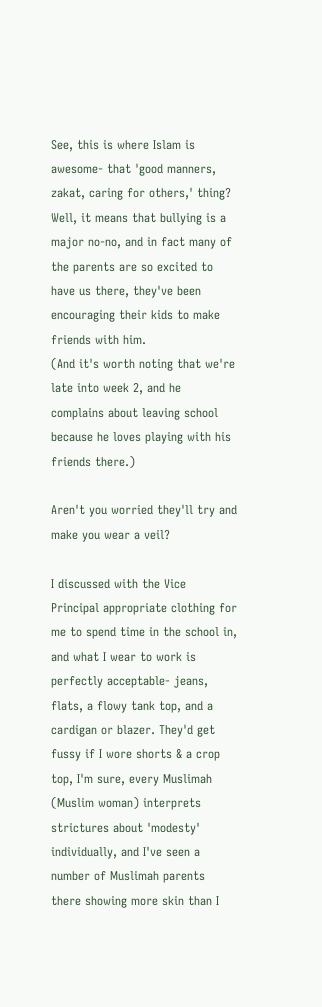See, this is where Islam is awesome- that 'good manners, zakat, caring for others,' thing? Well, it means that bullying is a major no-no, and in fact many of the parents are so excited to have us there, they've been encouraging their kids to make friends with him.
(And it's worth noting that we're late into week 2, and he complains about leaving school because he loves playing with his friends there.)

Aren't you worried they'll try and make you wear a veil?

I discussed with the Vice Principal appropriate clothing for me to spend time in the school in, and what I wear to work is perfectly acceptable- jeans, flats, a flowy tank top, and a cardigan or blazer. They'd get fussy if I wore shorts & a crop top, I'm sure, every Muslimah (Muslim woman) interprets strictures about 'modesty' individually, and I've seen a number of Muslimah parents there showing more skin than I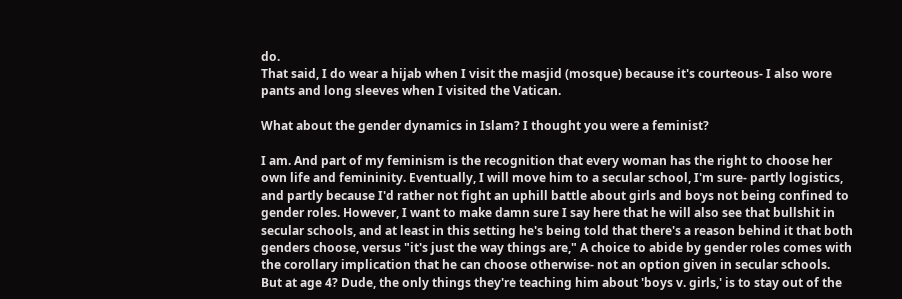do.
That said, I do wear a hijab when I visit the masjid (mosque) because it's courteous- I also wore pants and long sleeves when I visited the Vatican.

What about the gender dynamics in Islam? I thought you were a feminist?

I am. And part of my feminism is the recognition that every woman has the right to choose her own life and femininity. Eventually, I will move him to a secular school, I'm sure- partly logistics, and partly because I'd rather not fight an uphill battle about girls and boys not being confined to gender roles. However, I want to make damn sure I say here that he will also see that bullshit in secular schools, and at least in this setting he's being told that there's a reason behind it that both genders choose, versus "it's just the way things are," A choice to abide by gender roles comes with the corollary implication that he can choose otherwise- not an option given in secular schools.
But at age 4? Dude, the only things they're teaching him about 'boys v. girls,' is to stay out of the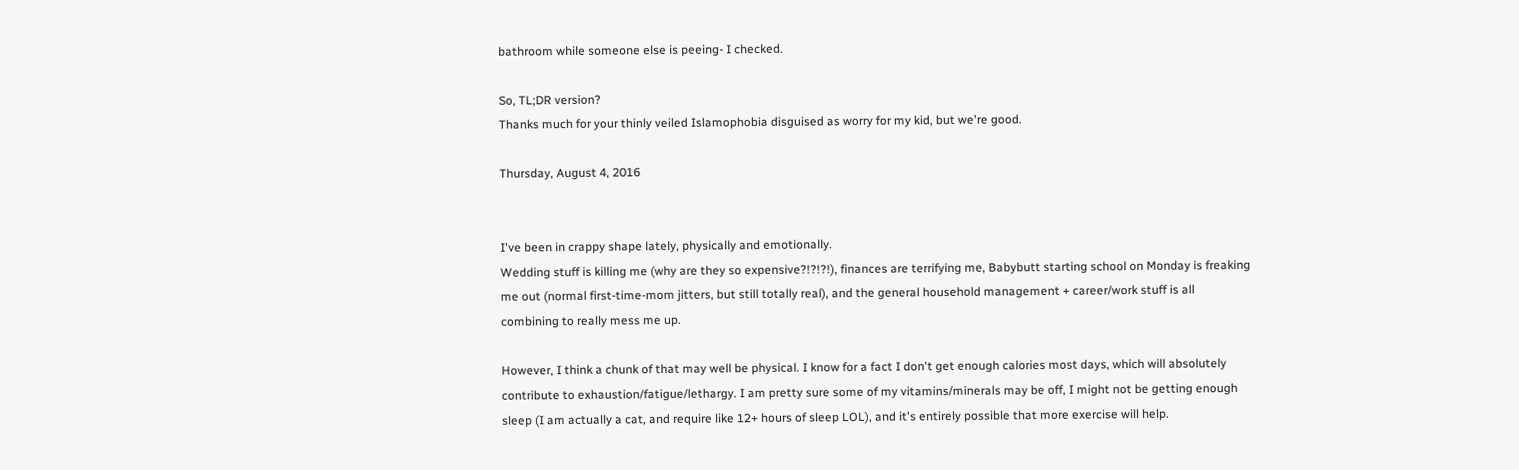bathroom while someone else is peeing- I checked.

So, TL;DR version?
Thanks much for your thinly veiled Islamophobia disguised as worry for my kid, but we're good.

Thursday, August 4, 2016


I've been in crappy shape lately, physically and emotionally.
Wedding stuff is killing me (why are they so expensive?!?!?!), finances are terrifying me, Babybutt starting school on Monday is freaking me out (normal first-time-mom jitters, but still totally real), and the general household management + career/work stuff is all combining to really mess me up.

However, I think a chunk of that may well be physical. I know for a fact I don't get enough calories most days, which will absolutely contribute to exhaustion/fatigue/lethargy. I am pretty sure some of my vitamins/minerals may be off, I might not be getting enough sleep (I am actually a cat, and require like 12+ hours of sleep LOL), and it's entirely possible that more exercise will help.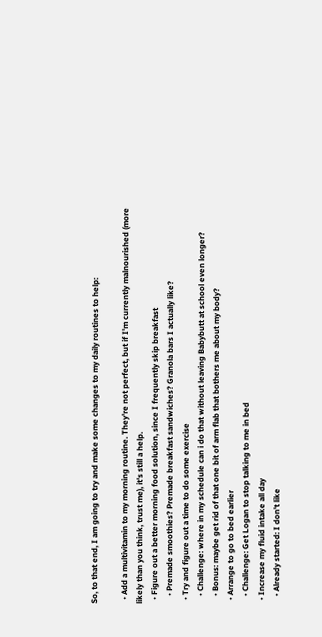So, to that end, I am going to try and make some changes to my daily routines to help:

  • Add a multivitamin to my morning routine. They're not perfect, but if I'm currently malnourished (more likely than you think, trust me), it's still a help.
  • Figure out a better morning food solution, since I frequently skip breakfast
    • Premade smoothies? Premade breakfast sandwiches? Granola bars I actually like?
  • Try and figure out a time to do some exercise
    • Challenge: where in my schedule can i do that without leaving Babybutt at school even longer?
    • Bonus: maybe get rid of that one bit of arm flab that bothers me about my body?
  • Arrange to go to bed earlier
    • Challenge: Get Logan to stop talking to me in bed
  • Increase my fluid intake all day
    • Already started: I don't like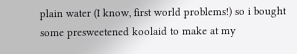plain water (I know, first world problems!) so i bought some presweetened koolaid to make at my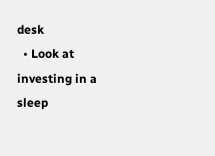desk
  • Look at investing in a sleep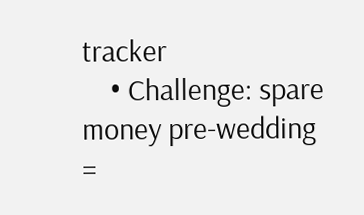tracker
    • Challenge: spare money pre-wedding =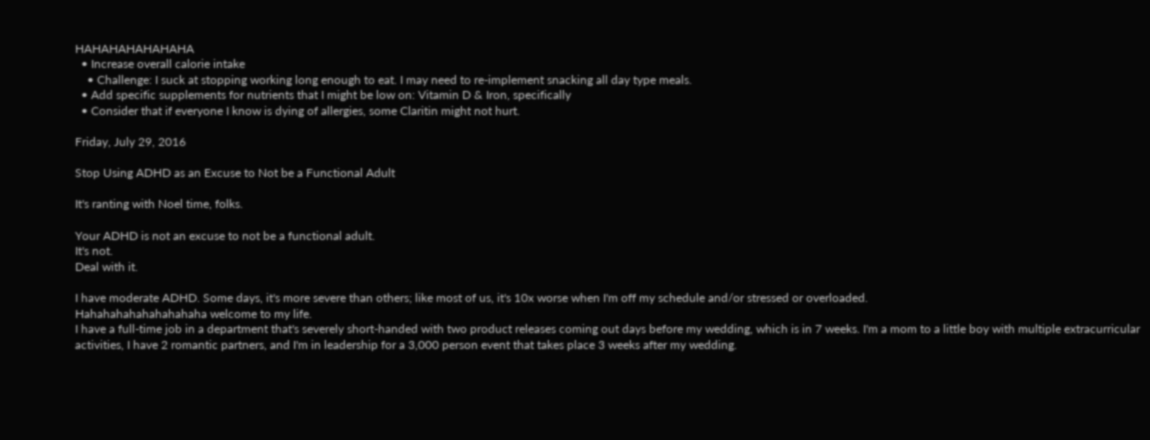HAHAHAHAHAHAHA
  • Increase overall calorie intake
    • Challenge: I suck at stopping working long enough to eat. I may need to re-implement snacking all day type meals.
  • Add specific supplements for nutrients that I might be low on: Vitamin D & Iron, specifically
  • Consider that if everyone I know is dying of allergies, some Claritin might not hurt.

Friday, July 29, 2016

Stop Using ADHD as an Excuse to Not be a Functional Adult

It's ranting with Noel time, folks.

Your ADHD is not an excuse to not be a functional adult.
It's not.
Deal with it.

I have moderate ADHD. Some days, it's more severe than others; like most of us, it's 10x worse when I'm off my schedule and/or stressed or overloaded.
Hahahahahahahahahaha welcome to my life.
I have a full-time job in a department that's severely short-handed with two product releases coming out days before my wedding, which is in 7 weeks. I'm a mom to a little boy with multiple extracurricular activities, I have 2 romantic partners, and I'm in leadership for a 3,000 person event that takes place 3 weeks after my wedding.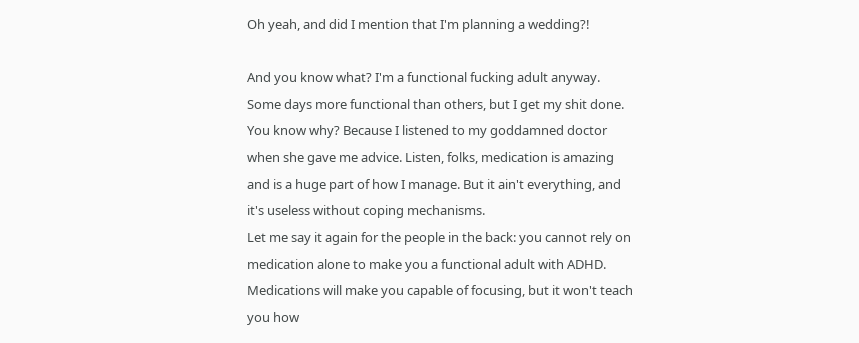Oh yeah, and did I mention that I'm planning a wedding?!

And you know what? I'm a functional fucking adult anyway.
Some days more functional than others, but I get my shit done.
You know why? Because I listened to my goddamned doctor when she gave me advice. Listen, folks, medication is amazing and is a huge part of how I manage. But it ain't everything, and it's useless without coping mechanisms.
Let me say it again for the people in the back: you cannot rely on medication alone to make you a functional adult with ADHD. Medications will make you capable of focusing, but it won't teach you how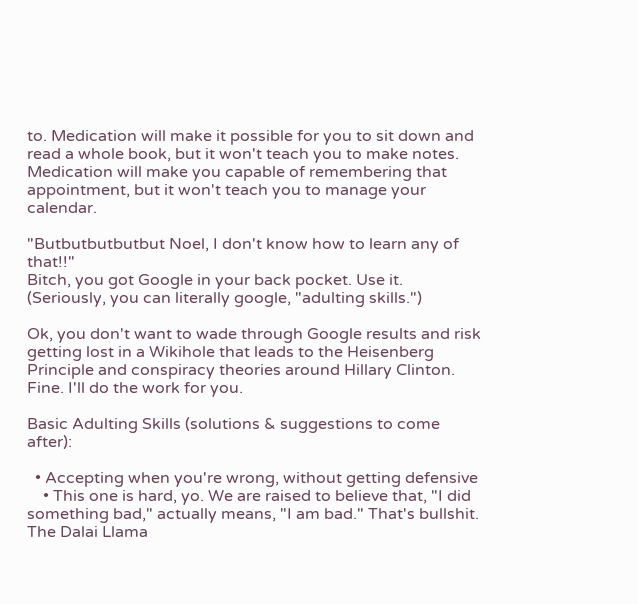to. Medication will make it possible for you to sit down and read a whole book, but it won't teach you to make notes. Medication will make you capable of remembering that appointment, but it won't teach you to manage your calendar.

"Butbutbutbutbut Noel, I don't know how to learn any of that!!"
Bitch, you got Google in your back pocket. Use it.
(Seriously, you can literally google, "adulting skills.")

Ok, you don't want to wade through Google results and risk getting lost in a Wikihole that leads to the Heisenberg Principle and conspiracy theories around Hillary Clinton. Fine. I'll do the work for you.

Basic Adulting Skills (solutions & suggestions to come after):

  • Accepting when you're wrong, without getting defensive
    • This one is hard, yo. We are raised to believe that, "I did something bad," actually means, "I am bad." That's bullshit. The Dalai Llama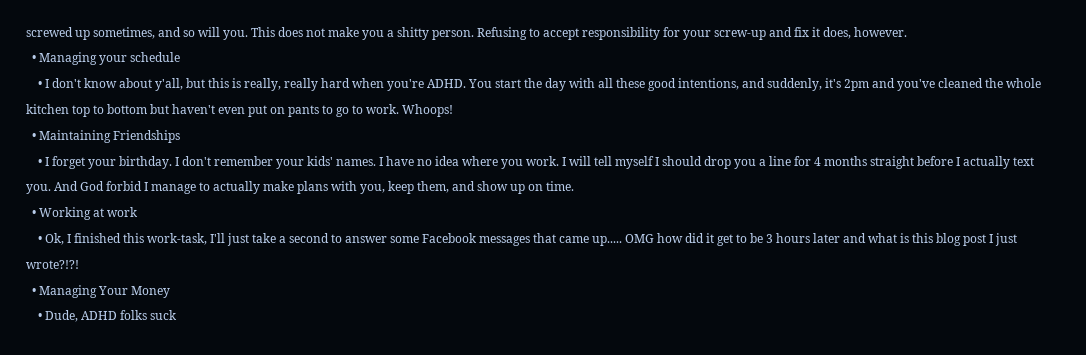screwed up sometimes, and so will you. This does not make you a shitty person. Refusing to accept responsibility for your screw-up and fix it does, however.
  • Managing your schedule
    • I don't know about y'all, but this is really, really hard when you're ADHD. You start the day with all these good intentions, and suddenly, it's 2pm and you've cleaned the whole kitchen top to bottom but haven't even put on pants to go to work. Whoops!
  • Maintaining Friendships
    • I forget your birthday. I don't remember your kids' names. I have no idea where you work. I will tell myself I should drop you a line for 4 months straight before I actually text you. And God forbid I manage to actually make plans with you, keep them, and show up on time.
  • Working at work
    • Ok, I finished this work-task, I'll just take a second to answer some Facebook messages that came up..... OMG how did it get to be 3 hours later and what is this blog post I just wrote?!?!
  • Managing Your Money
    • Dude, ADHD folks suck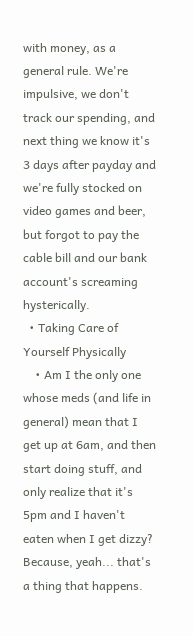with money, as a general rule. We're impulsive, we don't track our spending, and next thing we know it's 3 days after payday and we're fully stocked on video games and beer, but forgot to pay the cable bill and our bank account's screaming hysterically.
  • Taking Care of Yourself Physically
    • Am I the only one whose meds (and life in general) mean that I get up at 6am, and then start doing stuff, and only realize that it's 5pm and I haven't eaten when I get dizzy? Because, yeah... that's a thing that happens.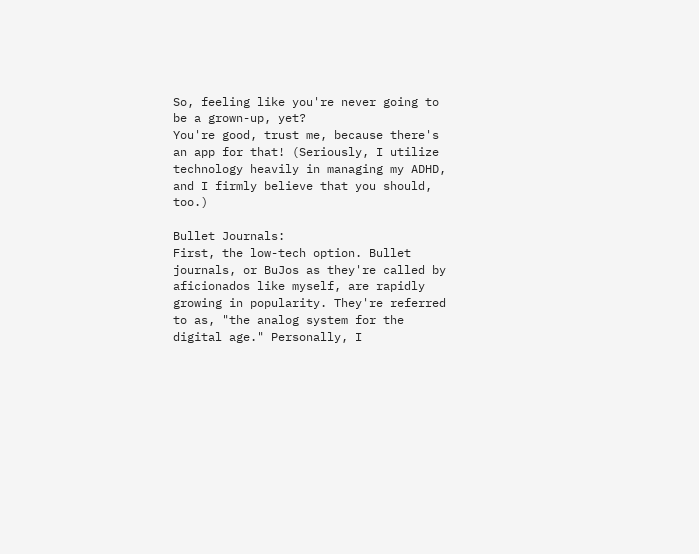So, feeling like you're never going to be a grown-up, yet?
You're good, trust me, because there's an app for that! (Seriously, I utilize technology heavily in managing my ADHD, and I firmly believe that you should, too.)

Bullet Journals:
First, the low-tech option. Bullet journals, or BuJos as they're called by aficionados like myself, are rapidly growing in popularity. They're referred to as, "the analog system for the digital age." Personally, I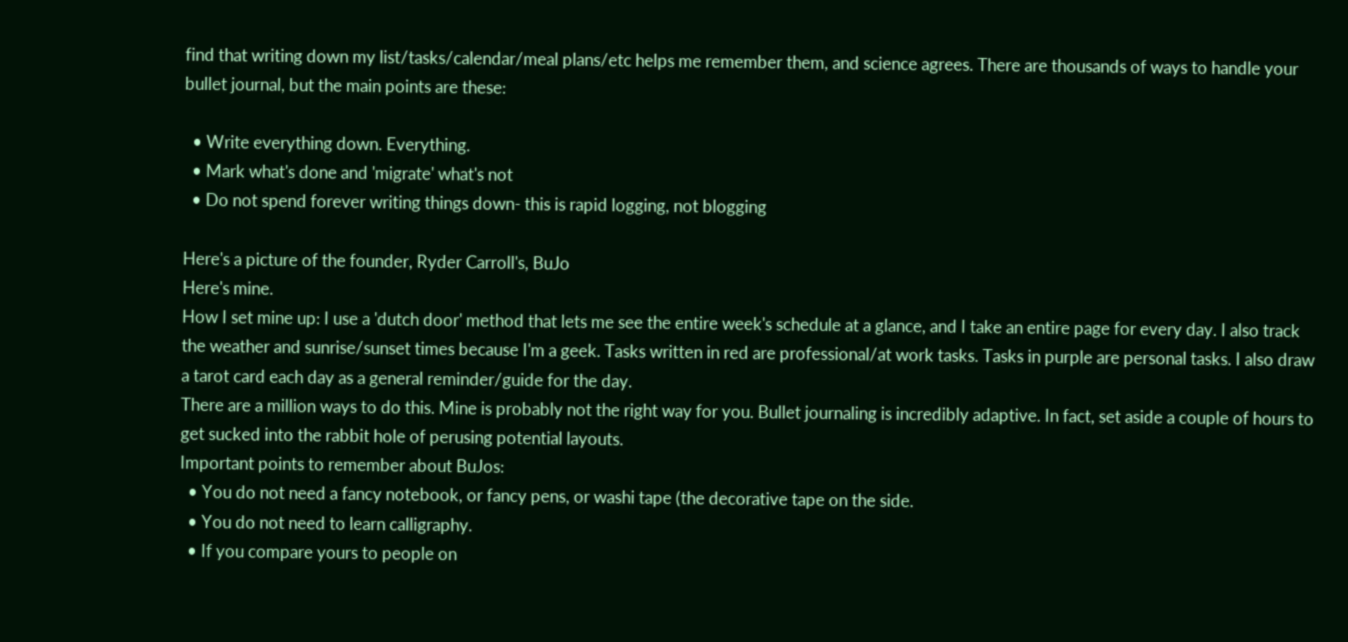find that writing down my list/tasks/calendar/meal plans/etc helps me remember them, and science agrees. There are thousands of ways to handle your bullet journal, but the main points are these:

  • Write everything down. Everything.
  • Mark what's done and 'migrate' what's not
  • Do not spend forever writing things down- this is rapid logging, not blogging

Here's a picture of the founder, Ryder Carroll's, BuJo
Here's mine.
How I set mine up: I use a 'dutch door' method that lets me see the entire week's schedule at a glance, and I take an entire page for every day. I also track the weather and sunrise/sunset times because I'm a geek. Tasks written in red are professional/at work tasks. Tasks in purple are personal tasks. I also draw a tarot card each day as a general reminder/guide for the day.
There are a million ways to do this. Mine is probably not the right way for you. Bullet journaling is incredibly adaptive. In fact, set aside a couple of hours to get sucked into the rabbit hole of perusing potential layouts.
Important points to remember about BuJos:
  • You do not need a fancy notebook, or fancy pens, or washi tape (the decorative tape on the side.
  • You do not need to learn calligraphy.
  • If you compare yours to people on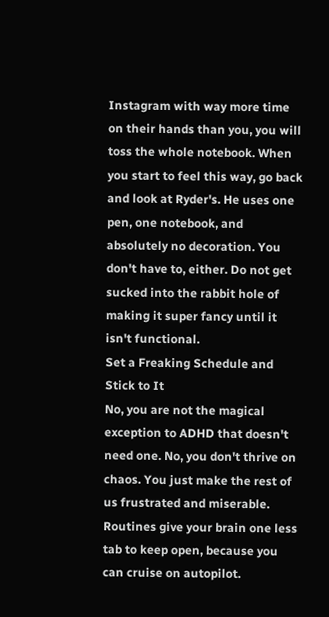Instagram with way more time on their hands than you, you will toss the whole notebook. When you start to feel this way, go back and look at Ryder's. He uses one pen, one notebook, and absolutely no decoration. You don't have to, either. Do not get sucked into the rabbit hole of making it super fancy until it isn't functional.
Set a Freaking Schedule and Stick to It
No, you are not the magical exception to ADHD that doesn't need one. No, you don't thrive on chaos. You just make the rest of us frustrated and miserable. Routines give your brain one less tab to keep open, because you can cruise on autopilot.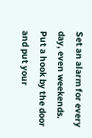Set an alarm for every day, even weekends. Put a hook by the door and put your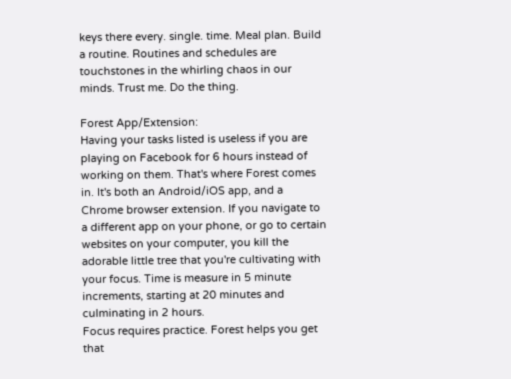keys there every. single. time. Meal plan. Build a routine. Routines and schedules are touchstones in the whirling chaos in our minds. Trust me. Do the thing.

Forest App/Extension:
Having your tasks listed is useless if you are playing on Facebook for 6 hours instead of working on them. That's where Forest comes in. It's both an Android/iOS app, and a Chrome browser extension. If you navigate to a different app on your phone, or go to certain websites on your computer, you kill the adorable little tree that you're cultivating with your focus. Time is measure in 5 minute increments, starting at 20 minutes and culminating in 2 hours.
Focus requires practice. Forest helps you get that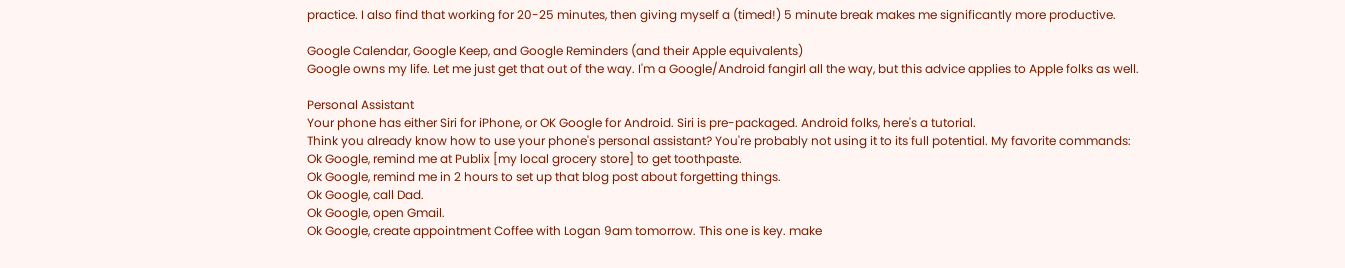practice. I also find that working for 20-25 minutes, then giving myself a (timed!) 5 minute break makes me significantly more productive.

Google Calendar, Google Keep, and Google Reminders (and their Apple equivalents)
Google owns my life. Let me just get that out of the way. I'm a Google/Android fangirl all the way, but this advice applies to Apple folks as well.

Personal Assistant
Your phone has either Siri for iPhone, or OK Google for Android. Siri is pre-packaged. Android folks, here's a tutorial.
Think you already know how to use your phone's personal assistant? You're probably not using it to its full potential. My favorite commands:
Ok Google, remind me at Publix [my local grocery store] to get toothpaste.
Ok Google, remind me in 2 hours to set up that blog post about forgetting things.
Ok Google, call Dad.
Ok Google, open Gmail.
Ok Google, create appointment Coffee with Logan 9am tomorrow. This one is key. make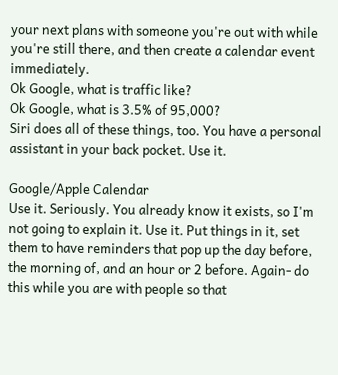your next plans with someone you're out with while you're still there, and then create a calendar event immediately.
Ok Google, what is traffic like?
Ok Google, what is 3.5% of 95,000?
Siri does all of these things, too. You have a personal assistant in your back pocket. Use it.

Google/Apple Calendar
Use it. Seriously. You already know it exists, so I'm not going to explain it. Use it. Put things in it, set them to have reminders that pop up the day before, the morning of, and an hour or 2 before. Again- do this while you are with people so that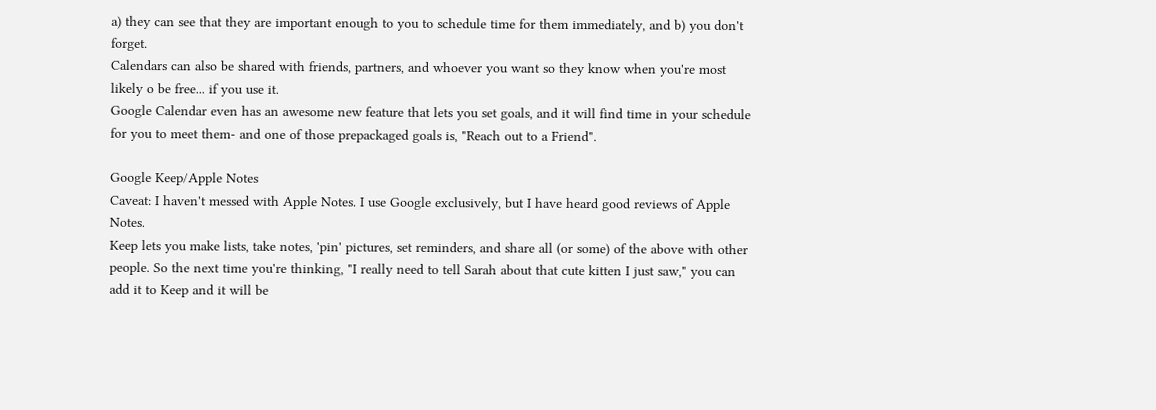a) they can see that they are important enough to you to schedule time for them immediately, and b) you don't forget.
Calendars can also be shared with friends, partners, and whoever you want so they know when you're most likely o be free... if you use it.
Google Calendar even has an awesome new feature that lets you set goals, and it will find time in your schedule for you to meet them- and one of those prepackaged goals is, "Reach out to a Friend".

Google Keep/Apple Notes
Caveat: I haven't messed with Apple Notes. I use Google exclusively, but I have heard good reviews of Apple Notes.
Keep lets you make lists, take notes, 'pin' pictures, set reminders, and share all (or some) of the above with other people. So the next time you're thinking, "I really need to tell Sarah about that cute kitten I just saw," you can add it to Keep and it will be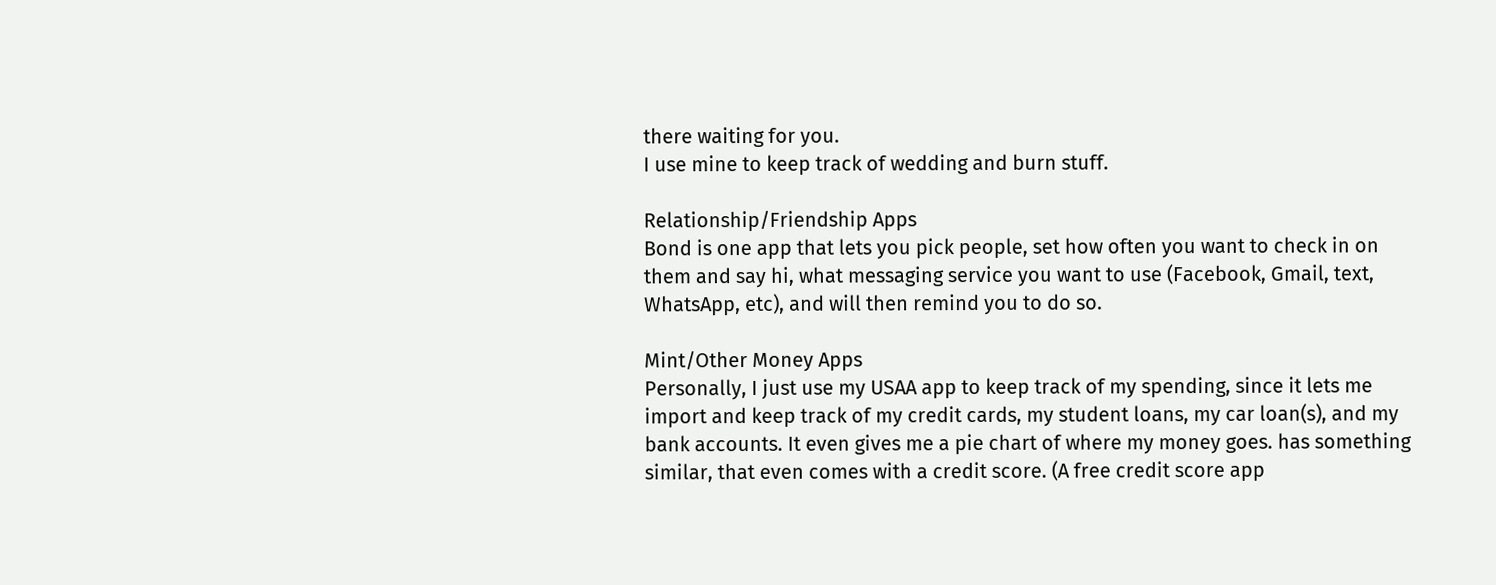there waiting for you.
I use mine to keep track of wedding and burn stuff.

Relationship/Friendship Apps
Bond is one app that lets you pick people, set how often you want to check in on them and say hi, what messaging service you want to use (Facebook, Gmail, text, WhatsApp, etc), and will then remind you to do so.

Mint/Other Money Apps
Personally, I just use my USAA app to keep track of my spending, since it lets me import and keep track of my credit cards, my student loans, my car loan(s), and my bank accounts. It even gives me a pie chart of where my money goes. has something similar, that even comes with a credit score. (A free credit score app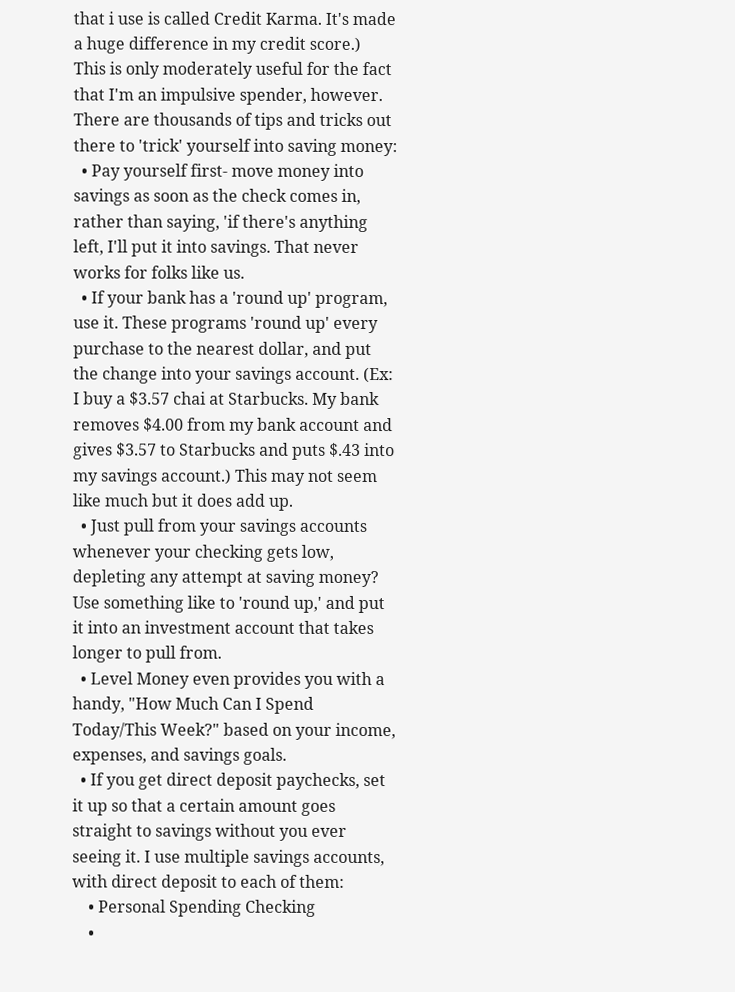that i use is called Credit Karma. It's made a huge difference in my credit score.)
This is only moderately useful for the fact that I'm an impulsive spender, however. There are thousands of tips and tricks out there to 'trick' yourself into saving money:
  • Pay yourself first- move money into savings as soon as the check comes in, rather than saying, 'if there's anything left, I'll put it into savings. That never works for folks like us.
  • If your bank has a 'round up' program, use it. These programs 'round up' every purchase to the nearest dollar, and put the change into your savings account. (Ex: I buy a $3.57 chai at Starbucks. My bank removes $4.00 from my bank account and gives $3.57 to Starbucks and puts $.43 into my savings account.) This may not seem like much but it does add up.
  • Just pull from your savings accounts whenever your checking gets low, depleting any attempt at saving money? Use something like to 'round up,' and put it into an investment account that takes longer to pull from.
  • Level Money even provides you with a handy, "How Much Can I Spend Today/This Week?" based on your income, expenses, and savings goals.
  • If you get direct deposit paychecks, set it up so that a certain amount goes straight to savings without you ever seeing it. I use multiple savings accounts, with direct deposit to each of them:
    • Personal Spending Checking
    •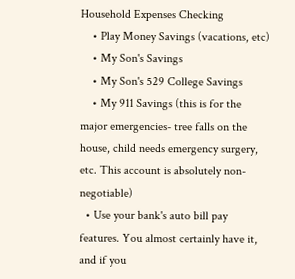Household Expenses Checking
    • Play Money Savings (vacations, etc)
    • My Son's Savings
    • My Son's 529 College Savings
    • My 911 Savings (this is for the major emergencies- tree falls on the house, child needs emergency surgery, etc. This account is absolutely non-negotiable)
  • Use your bank's auto bill pay features. You almost certainly have it, and if you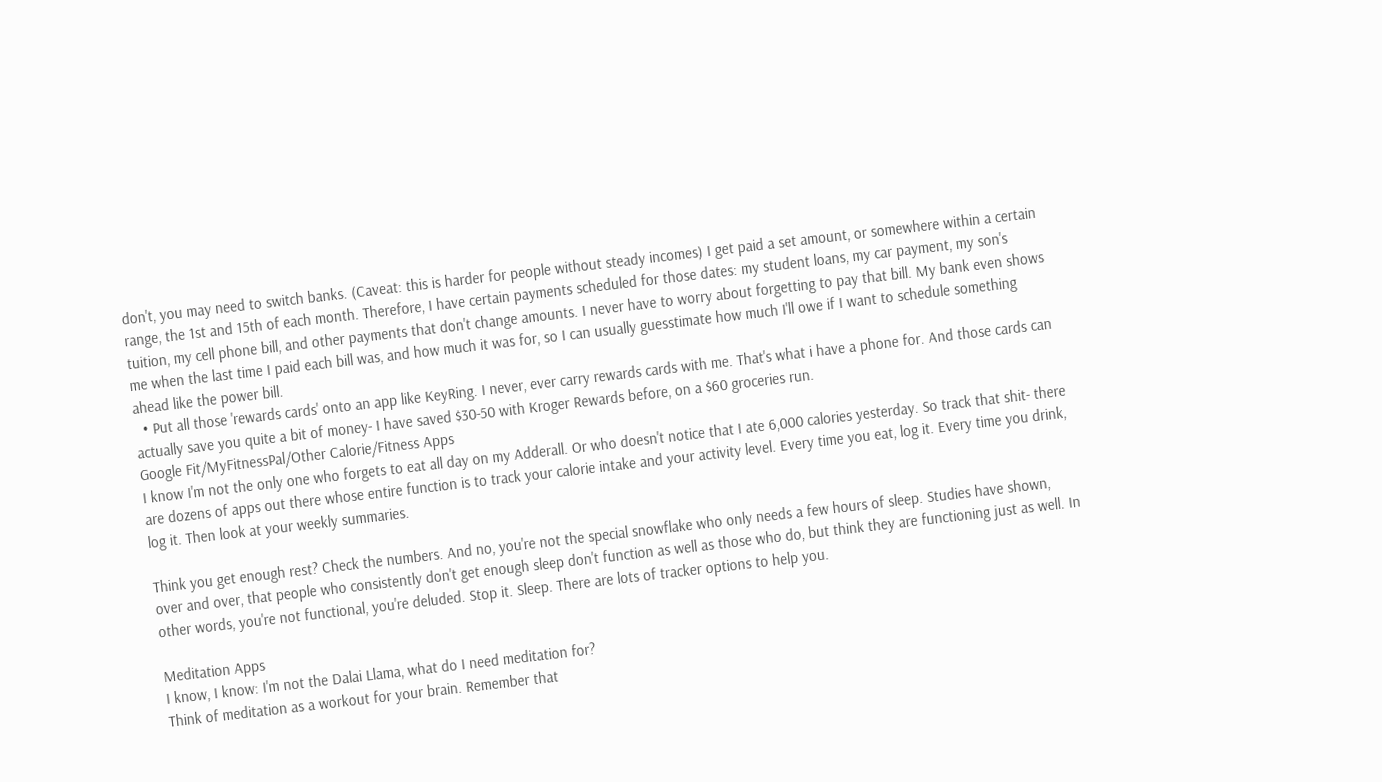don't, you may need to switch banks. (Caveat: this is harder for people without steady incomes) I get paid a set amount, or somewhere within a certain range, the 1st and 15th of each month. Therefore, I have certain payments scheduled for those dates: my student loans, my car payment, my son's tuition, my cell phone bill, and other payments that don't change amounts. I never have to worry about forgetting to pay that bill. My bank even shows me when the last time I paid each bill was, and how much it was for, so I can usually guesstimate how much I'll owe if I want to schedule something ahead like the power bill.
  • Put all those 'rewards cards' onto an app like KeyRing. I never, ever carry rewards cards with me. That's what i have a phone for. And those cards can actually save you quite a bit of money- I have saved $30-50 with Kroger Rewards before, on a $60 groceries run.
Google Fit/MyFitnessPal/Other Calorie/Fitness Apps
I know I'm not the only one who forgets to eat all day on my Adderall. Or who doesn't notice that I ate 6,000 calories yesterday. So track that shit- there are dozens of apps out there whose entire function is to track your calorie intake and your activity level. Every time you eat, log it. Every time you drink, log it. Then look at your weekly summaries.

Think you get enough rest? Check the numbers. And no, you're not the special snowflake who only needs a few hours of sleep. Studies have shown, over and over, that people who consistently don't get enough sleep don't function as well as those who do, but think they are functioning just as well. In other words, you're not functional, you're deluded. Stop it. Sleep. There are lots of tracker options to help you.

Meditation Apps
I know, I know: I'm not the Dalai Llama, what do I need meditation for?
Think of meditation as a workout for your brain. Remember that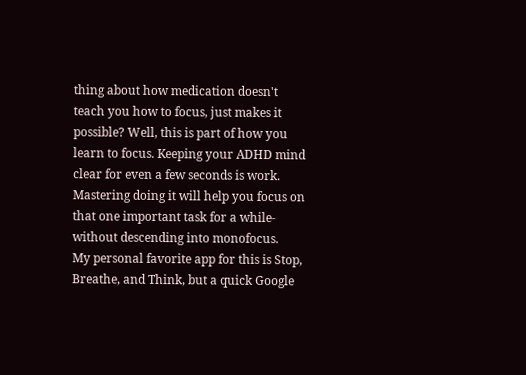thing about how medication doesn't teach you how to focus, just makes it possible? Well, this is part of how you learn to focus. Keeping your ADHD mind clear for even a few seconds is work. Mastering doing it will help you focus on that one important task for a while- without descending into monofocus.
My personal favorite app for this is Stop, Breathe, and Think, but a quick Google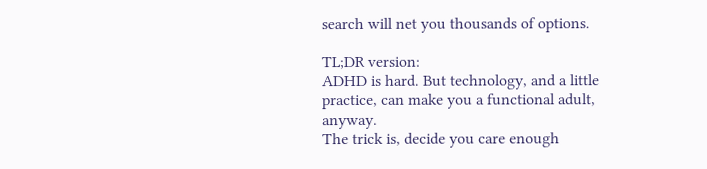search will net you thousands of options.

TL;DR version:
ADHD is hard. But technology, and a little practice, can make you a functional adult, anyway.
The trick is, decide you care enough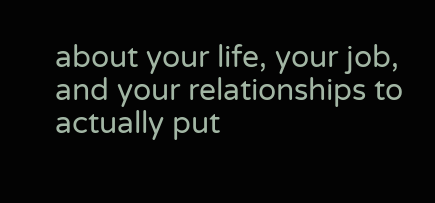about your life, your job, and your relationships to actually put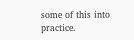some of this into practice.